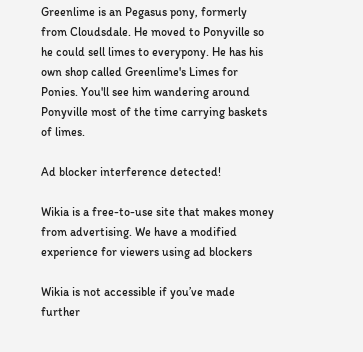Greenlime is an Pegasus pony, formerly from Cloudsdale. He moved to Ponyville so he could sell limes to everypony. He has his own shop called Greenlime's Limes for Ponies. You'll see him wandering around Ponyville most of the time carrying baskets of limes.

Ad blocker interference detected!

Wikia is a free-to-use site that makes money from advertising. We have a modified experience for viewers using ad blockers

Wikia is not accessible if you’ve made further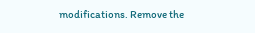modifications. Remove the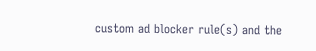custom ad blocker rule(s) and the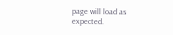page will load as expected.